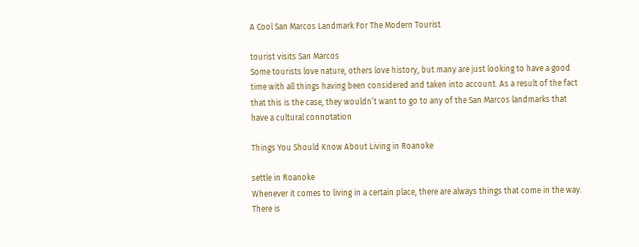A Cool San Marcos Landmark For The Modern Tourist

tourist visits San Marcos
Some tourists love nature, others love history, but many are just looking to have a good time with all things having been considered and taken into account. As a result of the fact that this is the case, they wouldn’t want to go to any of the San Marcos landmarks that have a cultural connotation

Things You Should Know About Living in Roanoke

settle in Roanoke
Whenever it comes to living in a certain place, there are always things that come in the way. There is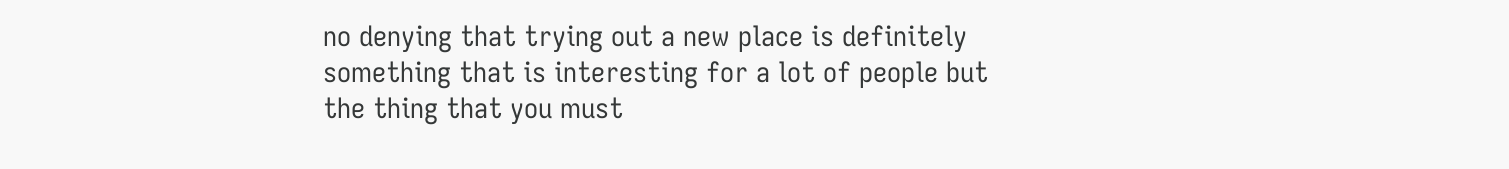no denying that trying out a new place is definitely something that is interesting for a lot of people but the thing that you must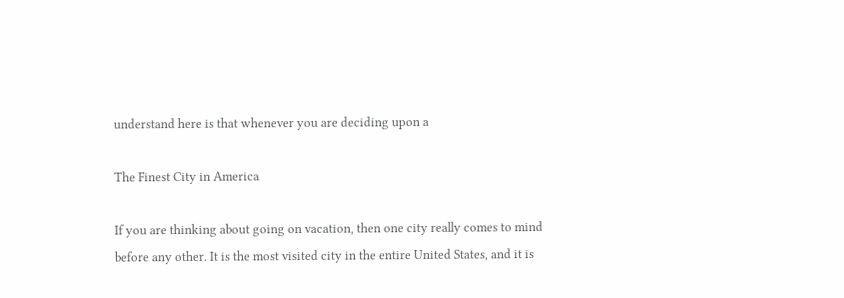understand here is that whenever you are deciding upon a

The Finest City in America

If you are thinking about going on vacation, then one city really comes to mind before any other. It is the most visited city in the entire United States, and it is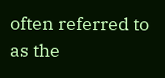often referred to as the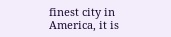finest city in America, it is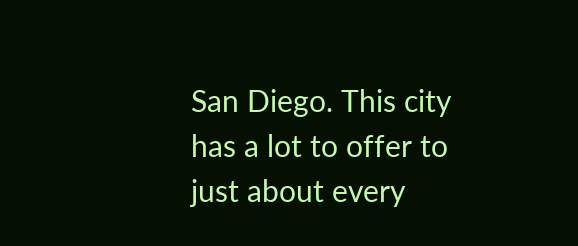San Diego. This city has a lot to offer to just about every